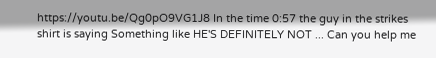https://youtu.be/Qg0pO9VG1J8 In the time 0:57 the guy in the strikes shirt is saying Something like HE'S DEFINITELY NOT ... Can you help me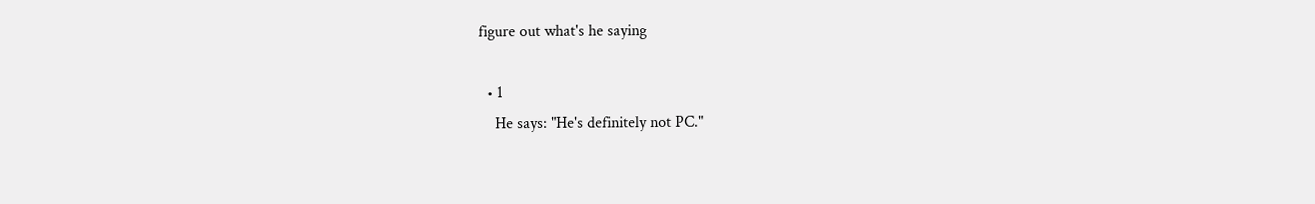figure out what's he saying

  • 1
    He says: "He's definitely not PC."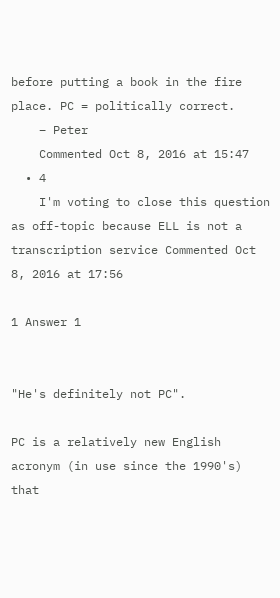before putting a book in the fire place. PC = politically correct.
    – Peter
    Commented Oct 8, 2016 at 15:47
  • 4
    I'm voting to close this question as off-topic because ELL is not a transcription service Commented Oct 8, 2016 at 17:56

1 Answer 1


"He's definitely not PC".

PC is a relatively new English acronym (in use since the 1990's) that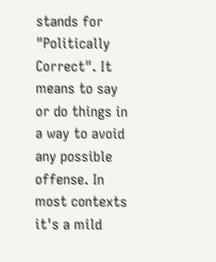stands for "Politically Correct". It means to say or do things in a way to avoid any possible offense. In most contexts it's a mild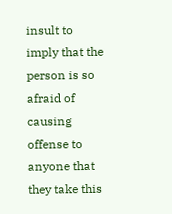insult to imply that the person is so afraid of causing offense to anyone that they take this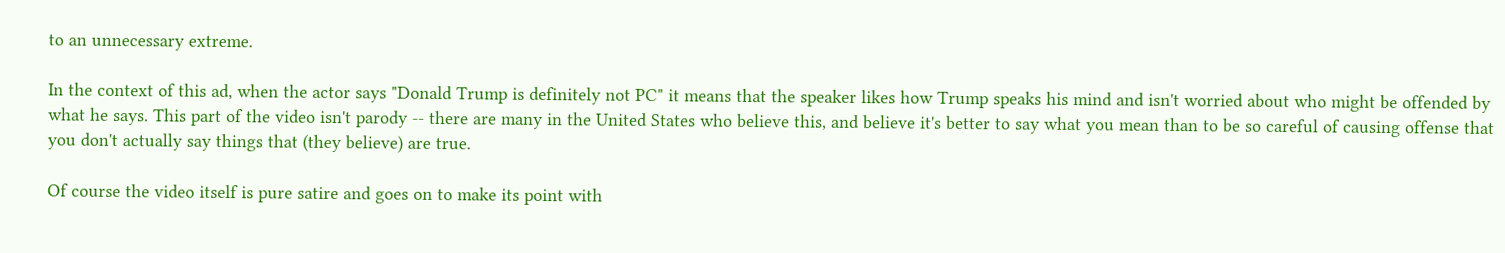to an unnecessary extreme.

In the context of this ad, when the actor says "Donald Trump is definitely not PC" it means that the speaker likes how Trump speaks his mind and isn't worried about who might be offended by what he says. This part of the video isn't parody -- there are many in the United States who believe this, and believe it's better to say what you mean than to be so careful of causing offense that you don't actually say things that (they believe) are true.

Of course the video itself is pure satire and goes on to make its point with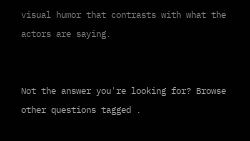visual humor that contrasts with what the actors are saying.


Not the answer you're looking for? Browse other questions tagged .